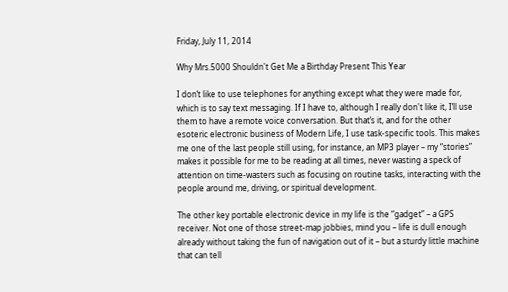Friday, July 11, 2014

Why Mrs.5000 Shouldn't Get Me a Birthday Present This Year

I don’t like to use telephones for anything except what they were made for, which is to say text messaging. If I have to, although I really don't like it, I’ll use them to have a remote voice conversation. But that’s it, and for the other esoteric electronic business of Modern Life, I use task-specific tools. This makes me one of the last people still using, for instance, an MP3 player – my “stories” makes it possible for me to be reading at all times, never wasting a speck of attention on time-wasters such as focusing on routine tasks, interacting with the people around me, driving, or spiritual development.

The other key portable electronic device in my life is the “gadget” – a GPS receiver. Not one of those street-map jobbies, mind you – life is dull enough already without taking the fun of navigation out of it – but a sturdy little machine that can tell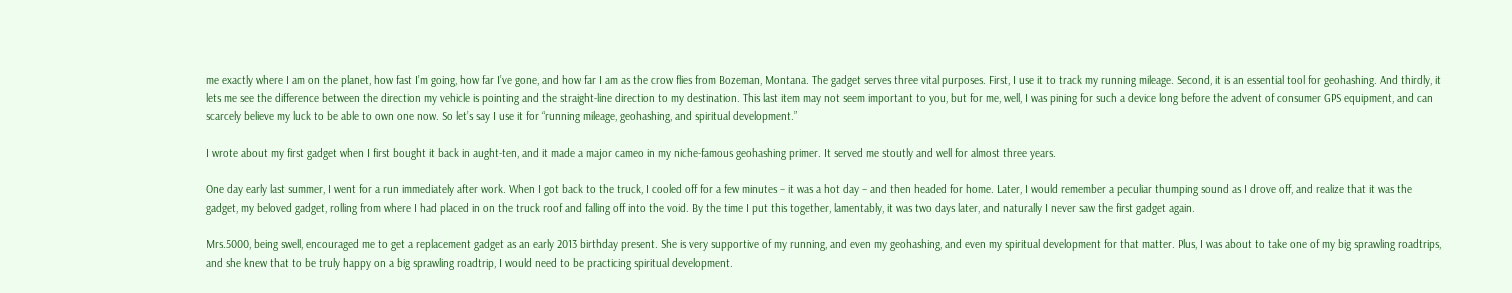me exactly where I am on the planet, how fast I’m going, how far I’ve gone, and how far I am as the crow flies from Bozeman, Montana. The gadget serves three vital purposes. First, I use it to track my running mileage. Second, it is an essential tool for geohashing. And thirdly, it lets me see the difference between the direction my vehicle is pointing and the straight-line direction to my destination. This last item may not seem important to you, but for me, well, I was pining for such a device long before the advent of consumer GPS equipment, and can scarcely believe my luck to be able to own one now. So let’s say I use it for “running mileage, geohashing, and spiritual development.”

I wrote about my first gadget when I first bought it back in aught-ten, and it made a major cameo in my niche-famous geohashing primer. It served me stoutly and well for almost three years.

One day early last summer, I went for a run immediately after work. When I got back to the truck, I cooled off for a few minutes – it was a hot day – and then headed for home. Later, I would remember a peculiar thumping sound as I drove off, and realize that it was the gadget, my beloved gadget, rolling from where I had placed in on the truck roof and falling off into the void. By the time I put this together, lamentably, it was two days later, and naturally I never saw the first gadget again.

Mrs.5000, being swell, encouraged me to get a replacement gadget as an early 2013 birthday present. She is very supportive of my running, and even my geohashing, and even my spiritual development for that matter. Plus, I was about to take one of my big sprawling roadtrips, and she knew that to be truly happy on a big sprawling roadtrip, I would need to be practicing spiritual development.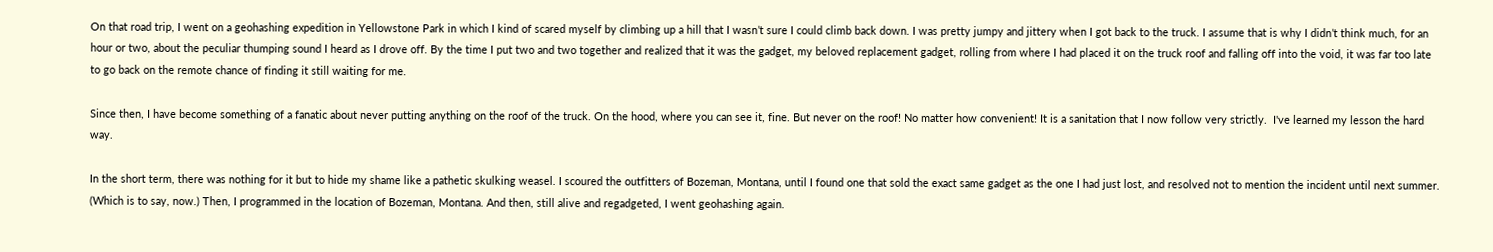On that road trip, I went on a geohashing expedition in Yellowstone Park in which I kind of scared myself by climbing up a hill that I wasn’t sure I could climb back down. I was pretty jumpy and jittery when I got back to the truck. I assume that is why I didn’t think much, for an hour or two, about the peculiar thumping sound I heard as I drove off. By the time I put two and two together and realized that it was the gadget, my beloved replacement gadget, rolling from where I had placed it on the truck roof and falling off into the void, it was far too late to go back on the remote chance of finding it still waiting for me.

Since then, I have become something of a fanatic about never putting anything on the roof of the truck. On the hood, where you can see it, fine. But never on the roof! No matter how convenient! It is a sanitation that I now follow very strictly.  I've learned my lesson the hard way.

In the short term, there was nothing for it but to hide my shame like a pathetic skulking weasel. I scoured the outfitters of Bozeman, Montana, until I found one that sold the exact same gadget as the one I had just lost, and resolved not to mention the incident until next summer.  (Which is to say, now.) Then, I programmed in the location of Bozeman, Montana. And then, still alive and regadgeted, I went geohashing again.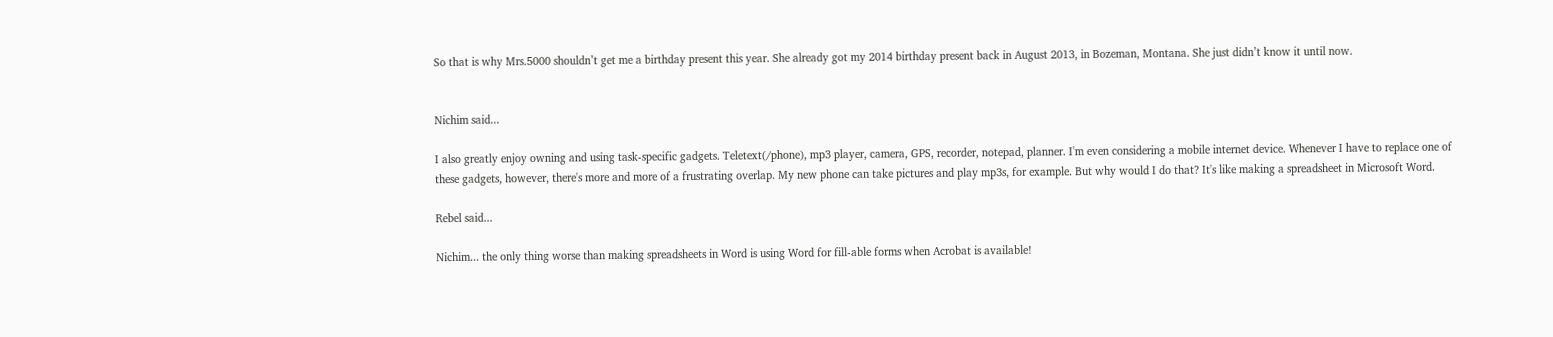So that is why Mrs.5000 shouldn’t get me a birthday present this year. She already got my 2014 birthday present back in August 2013, in Bozeman, Montana. She just didn’t know it until now.


Nichim said...

I also greatly enjoy owning and using task-specific gadgets. Teletext(/phone), mp3 player, camera, GPS, recorder, notepad, planner. I'm even considering a mobile internet device. Whenever I have to replace one of these gadgets, however, there's more and more of a frustrating overlap. My new phone can take pictures and play mp3s, for example. But why would I do that? It's like making a spreadsheet in Microsoft Word.

Rebel said...

Nichim... the only thing worse than making spreadsheets in Word is using Word for fill-able forms when Acrobat is available!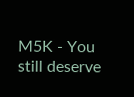M5K - You still deserve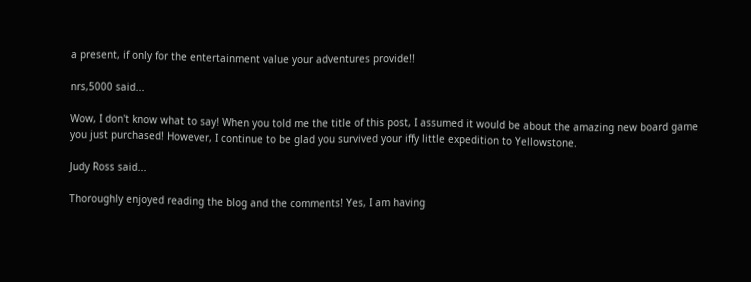a present, if only for the entertainment value your adventures provide!!

nrs,5000 said...

Wow, I don't know what to say! When you told me the title of this post, I assumed it would be about the amazing new board game you just purchased! However, I continue to be glad you survived your iffy little expedition to Yellowstone.

Judy Ross said...

Thoroughly enjoyed reading the blog and the comments! Yes, I am having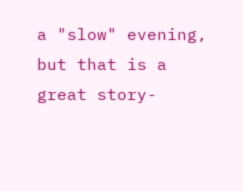a "slow" evening, but that is a great story-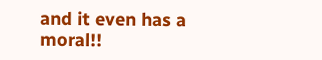and it even has a moral!!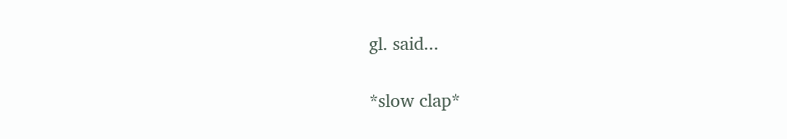gl. said...

*slow clap*